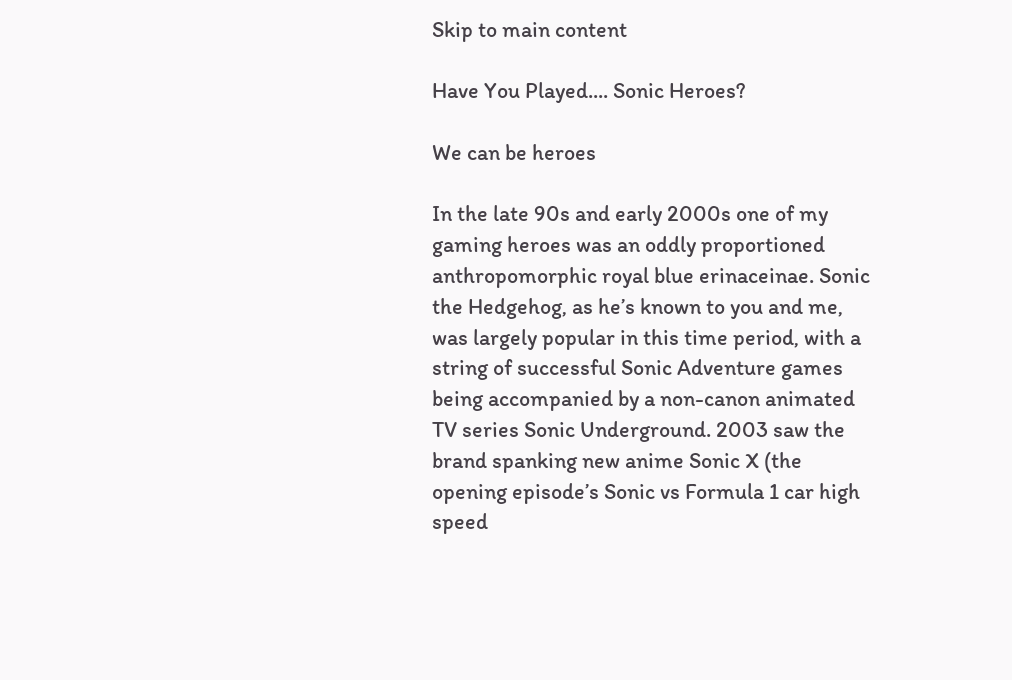Skip to main content

Have You Played.... Sonic Heroes?

We can be heroes

In the late 90s and early 2000s one of my gaming heroes was an oddly proportioned anthropomorphic royal blue erinaceinae. Sonic the Hedgehog, as he’s known to you and me, was largely popular in this time period, with a string of successful Sonic Adventure games being accompanied by a non-canon animated TV series Sonic Underground. 2003 saw the brand spanking new anime Sonic X (the opening episode’s Sonic vs Formula 1 car high speed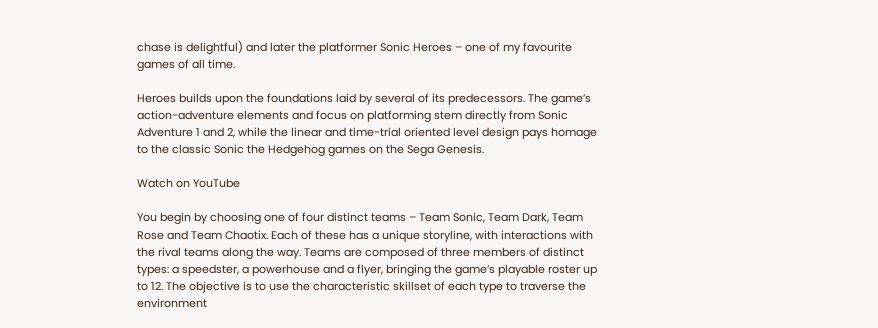chase is delightful) and later the platformer Sonic Heroes – one of my favourite games of all time.

Heroes builds upon the foundations laid by several of its predecessors. The game’s action-adventure elements and focus on platforming stem directly from Sonic Adventure 1 and 2, while the linear and time-trial oriented level design pays homage to the classic Sonic the Hedgehog games on the Sega Genesis.

Watch on YouTube

You begin by choosing one of four distinct teams – Team Sonic, Team Dark, Team Rose and Team Chaotix. Each of these has a unique storyline, with interactions with the rival teams along the way. Teams are composed of three members of distinct types: a speedster, a powerhouse and a flyer, bringing the game’s playable roster up to 12. The objective is to use the characteristic skillset of each type to traverse the environment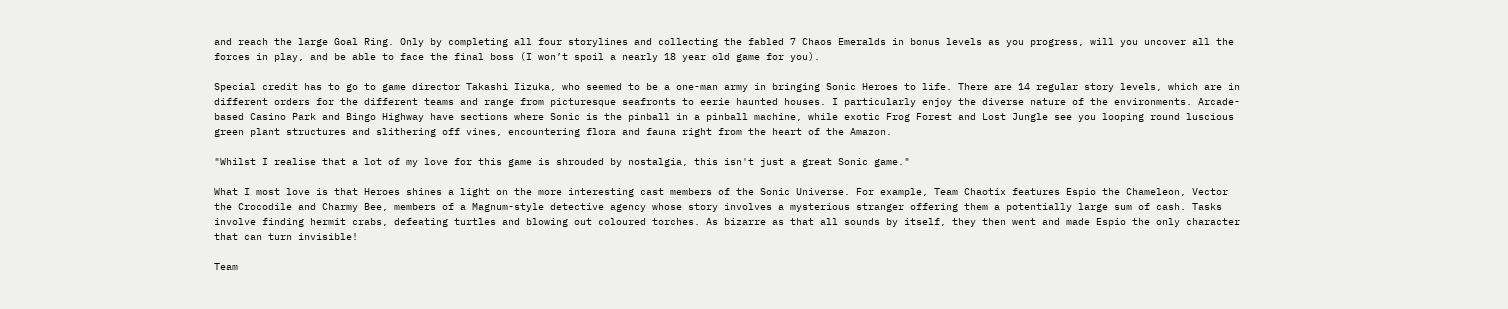and reach the large Goal Ring. Only by completing all four storylines and collecting the fabled 7 Chaos Emeralds in bonus levels as you progress, will you uncover all the forces in play, and be able to face the final boss (I won’t spoil a nearly 18 year old game for you).

Special credit has to go to game director Takashi Iizuka, who seemed to be a one-man army in bringing Sonic Heroes to life. There are 14 regular story levels, which are in different orders for the different teams and range from picturesque seafronts to eerie haunted houses. I particularly enjoy the diverse nature of the environments. Arcade-based Casino Park and Bingo Highway have sections where Sonic is the pinball in a pinball machine, while exotic Frog Forest and Lost Jungle see you looping round luscious green plant structures and slithering off vines, encountering flora and fauna right from the heart of the Amazon.

"Whilst I realise that a lot of my love for this game is shrouded by nostalgia, this isn't just a great Sonic game."

What I most love is that Heroes shines a light on the more interesting cast members of the Sonic Universe. For example, Team Chaotix features Espio the Chameleon, Vector the Crocodile and Charmy Bee, members of a Magnum-style detective agency whose story involves a mysterious stranger offering them a potentially large sum of cash. Tasks involve finding hermit crabs, defeating turtles and blowing out coloured torches. As bizarre as that all sounds by itself, they then went and made Espio the only character that can turn invisible!

Team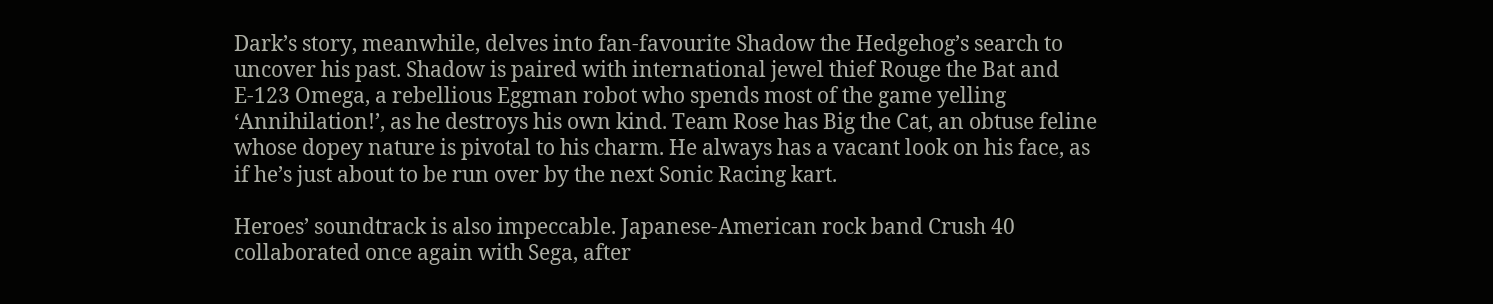Dark’s story, meanwhile, delves into fan-favourite Shadow the Hedgehog’s search to uncover his past. Shadow is paired with international jewel thief Rouge the Bat and E-123 Omega, a rebellious Eggman robot who spends most of the game yelling ‘Annihilation!’, as he destroys his own kind. Team Rose has Big the Cat, an obtuse feline whose dopey nature is pivotal to his charm. He always has a vacant look on his face, as if he’s just about to be run over by the next Sonic Racing kart.

Heroes’ soundtrack is also impeccable. Japanese-American rock band Crush 40 collaborated once again with Sega, after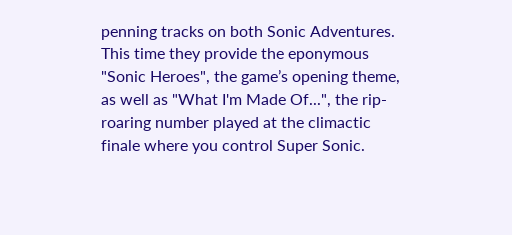penning tracks on both Sonic Adventures. This time they provide the eponymous "Sonic Heroes", the game’s opening theme, as well as "What I'm Made Of...", the rip-roaring number played at the climactic finale where you control Super Sonic.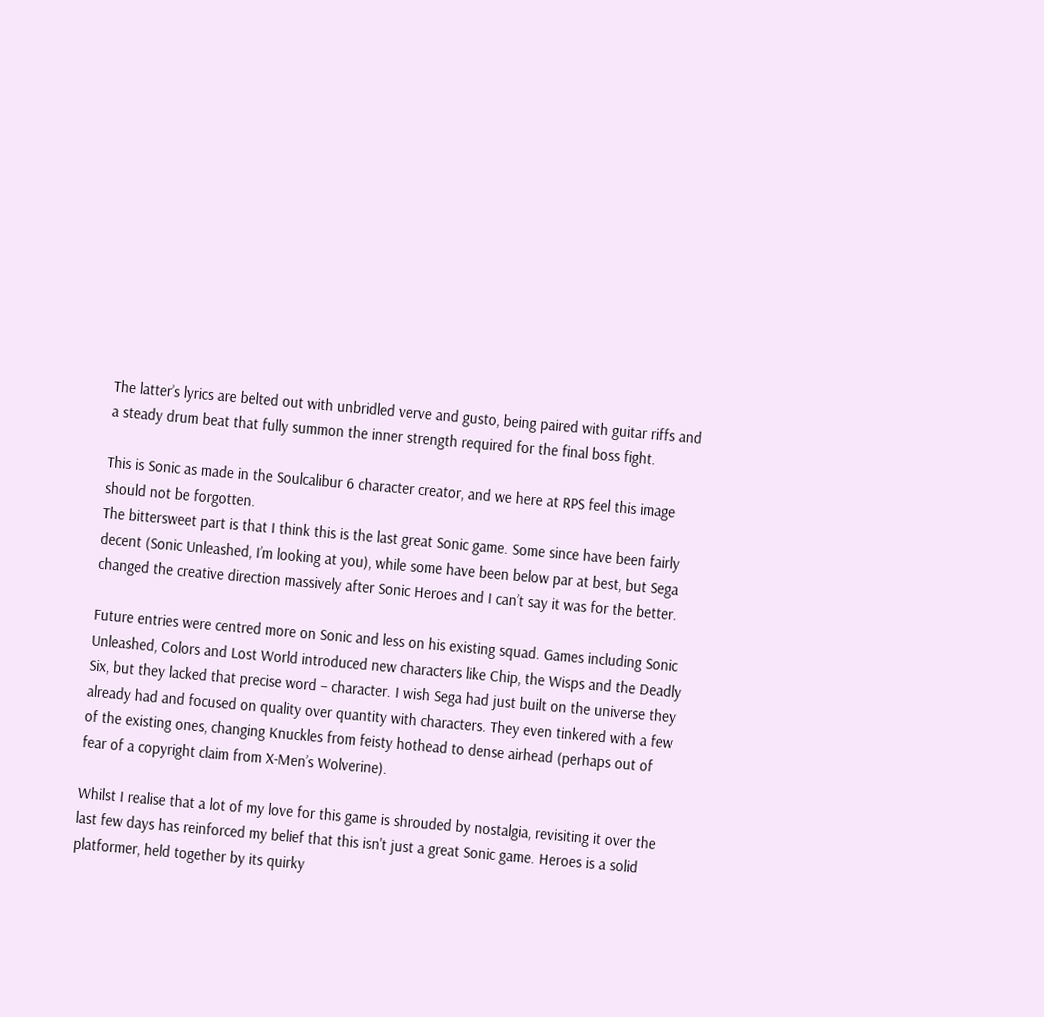The latter’s lyrics are belted out with unbridled verve and gusto, being paired with guitar riffs and a steady drum beat that fully summon the inner strength required for the final boss fight.

This is Sonic as made in the Soulcalibur 6 character creator, and we here at RPS feel this image should not be forgotten.
The bittersweet part is that I think this is the last great Sonic game. Some since have been fairly decent (Sonic Unleashed, I’m looking at you), while some have been below par at best, but Sega changed the creative direction massively after Sonic Heroes and I can’t say it was for the better.

Future entries were centred more on Sonic and less on his existing squad. Games including Sonic Unleashed, Colors and Lost World introduced new characters like Chip, the Wisps and the Deadly Six, but they lacked that precise word – character. I wish Sega had just built on the universe they already had and focused on quality over quantity with characters. They even tinkered with a few of the existing ones, changing Knuckles from feisty hothead to dense airhead (perhaps out of fear of a copyright claim from X-Men’s Wolverine).

Whilst I realise that a lot of my love for this game is shrouded by nostalgia, revisiting it over the last few days has reinforced my belief that this isn't just a great Sonic game. Heroes is a solid platformer, held together by its quirky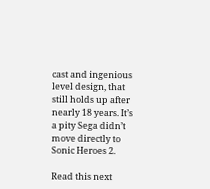cast and ingenious level design, that still holds up after nearly 18 years. It’s a pity Sega didn’t move directly to Sonic Heroes 2.

Read this next